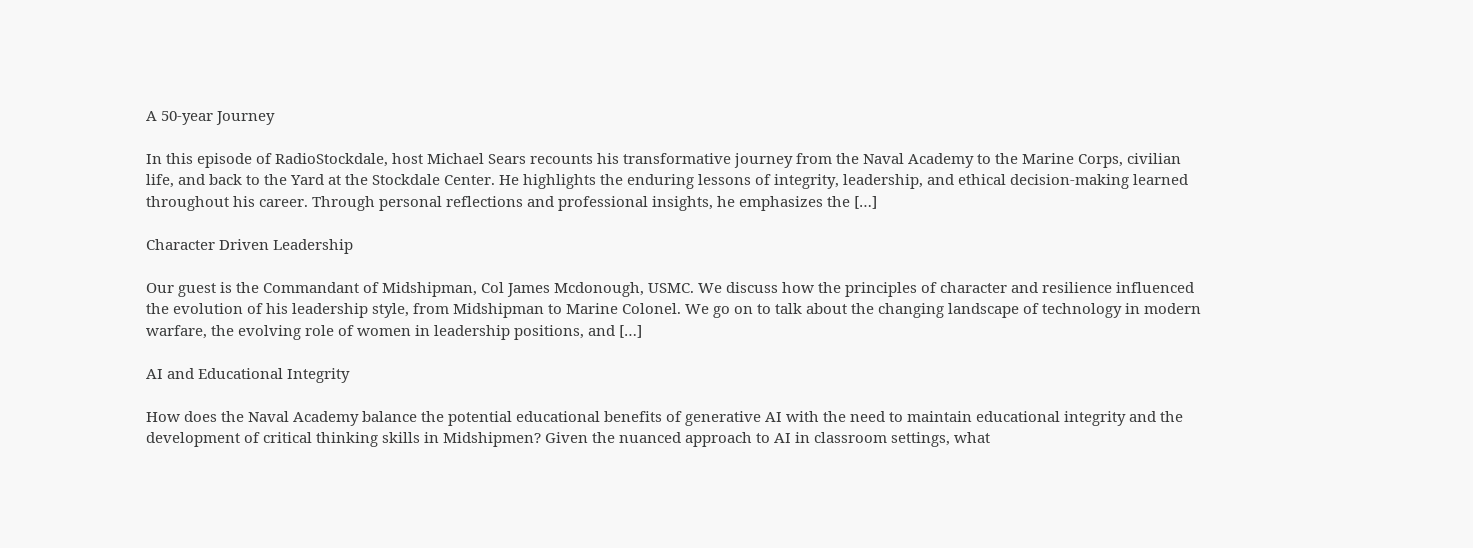A 50-year Journey

In this episode of RadioStockdale, host Michael Sears recounts his transformative journey from the Naval Academy to the Marine Corps, civilian life, and back to the Yard at the Stockdale Center. He highlights the enduring lessons of integrity, leadership, and ethical decision-making learned throughout his career. Through personal reflections and professional insights, he emphasizes the […]

Character Driven Leadership

Our guest is the Commandant of Midshipman, Col James Mcdonough, USMC. We discuss how the principles of character and resilience influenced the evolution of his leadership style, from Midshipman to Marine Colonel. We go on to talk about the changing landscape of technology in modern warfare, the evolving role of women in leadership positions, and […]

AI and Educational Integrity

How does the Naval Academy balance the potential educational benefits of generative AI with the need to maintain educational integrity and the development of critical thinking skills in Midshipmen? Given the nuanced approach to AI in classroom settings, what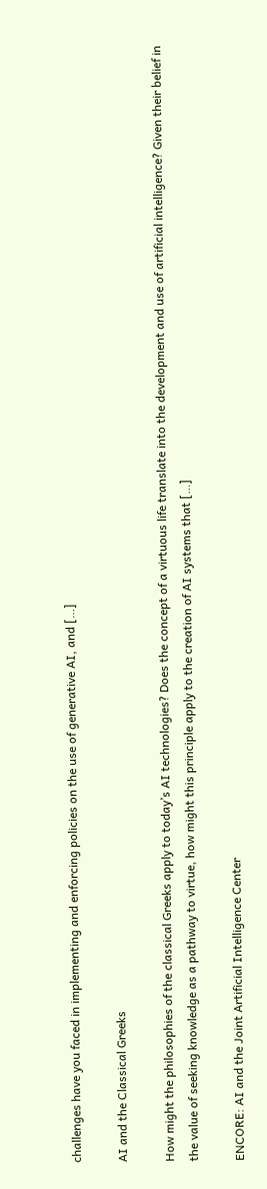challenges have you faced in implementing and enforcing policies on the use of generative AI, and […]

AI and the Classical Greeks

How might the philosophies of the classical Greeks apply to today’s AI technologies? Does the concept of a virtuous life translate into the development and use of artificial intelligence? Given their belief in the value of seeking knowledge as a pathway to virtue, how might this principle apply to the creation of AI systems that […]

ENCORE: AI and the Joint Artificial Intelligence Center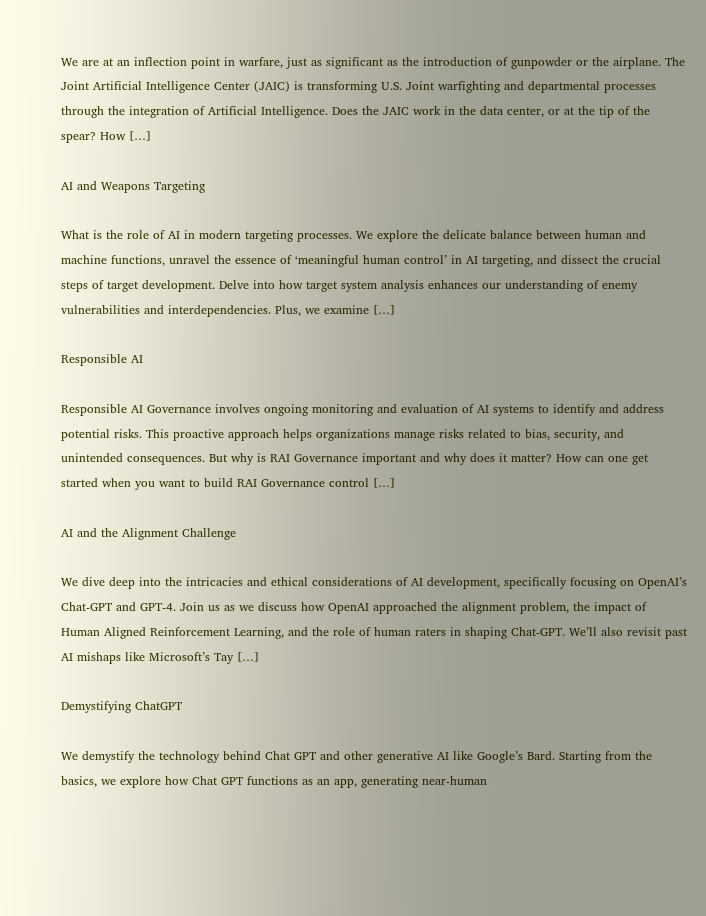We are at an inflection point in warfare, just as significant as the introduction of gunpowder or the airplane. The Joint Artificial Intelligence Center (JAIC) is transforming U.S. Joint warfighting and departmental processes through the integration of Artificial Intelligence. Does the JAIC work in the data center, or at the tip of the spear? How […]

AI and Weapons Targeting

What is the role of AI in modern targeting processes. We explore the delicate balance between human and machine functions, unravel the essence of ‘meaningful human control’ in AI targeting, and dissect the crucial steps of target development. Delve into how target system analysis enhances our understanding of enemy vulnerabilities and interdependencies. Plus, we examine […]

Responsible AI

Responsible AI Governance involves ongoing monitoring and evaluation of AI systems to identify and address potential risks. This proactive approach helps organizations manage risks related to bias, security, and unintended consequences. But why is RAI Governance important and why does it matter? How can one get started when you want to build RAI Governance control […]

AI and the Alignment Challenge

We dive deep into the intricacies and ethical considerations of AI development, specifically focusing on OpenAI’s Chat-GPT and GPT-4. Join us as we discuss how OpenAI approached the alignment problem, the impact of Human Aligned Reinforcement Learning, and the role of human raters in shaping Chat-GPT. We’ll also revisit past AI mishaps like Microsoft’s Tay […]

Demystifying ChatGPT

We demystify the technology behind Chat GPT and other generative AI like Google’s Bard. Starting from the basics, we explore how Chat GPT functions as an app, generating near-human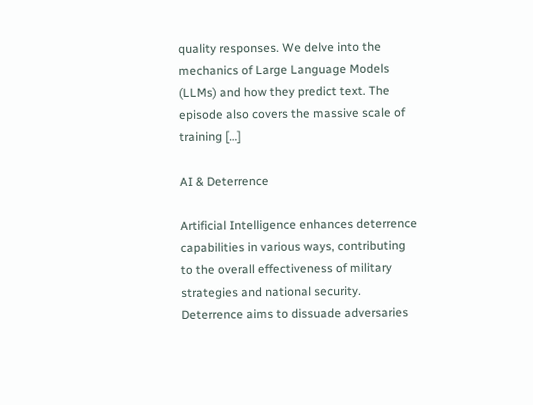quality responses. We delve into the mechanics of Large Language Models (LLMs) and how they predict text. The episode also covers the massive scale of training […]

AI & Deterrence

Artificial Intelligence enhances deterrence capabilities in various ways, contributing to the overall effectiveness of military strategies and national security. Deterrence aims to dissuade adversaries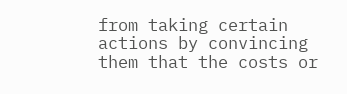from taking certain actions by convincing them that the costs or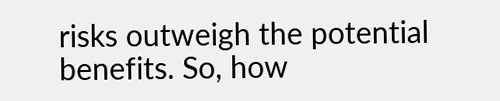risks outweigh the potential benefits. So, how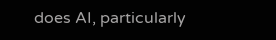does AI, particularly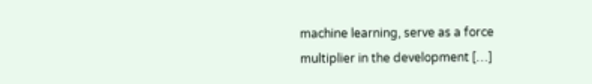machine learning, serve as a force multiplier in the development […]